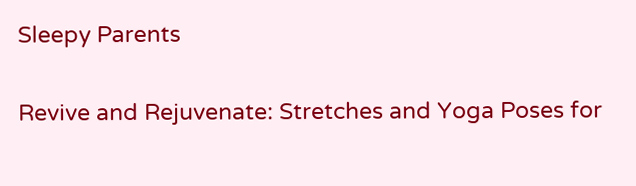Sleepy Parents

Revive and Rejuvenate: Stretches and Yoga Poses for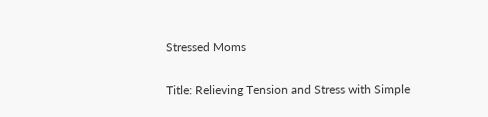Stressed Moms

Title: Relieving Tension and Stress with Simple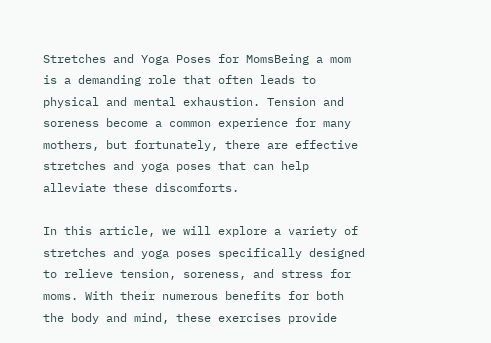Stretches and Yoga Poses for MomsBeing a mom is a demanding role that often leads to physical and mental exhaustion. Tension and soreness become a common experience for many mothers, but fortunately, there are effective stretches and yoga poses that can help alleviate these discomforts.

In this article, we will explore a variety of stretches and yoga poses specifically designed to relieve tension, soreness, and stress for moms. With their numerous benefits for both the body and mind, these exercises provide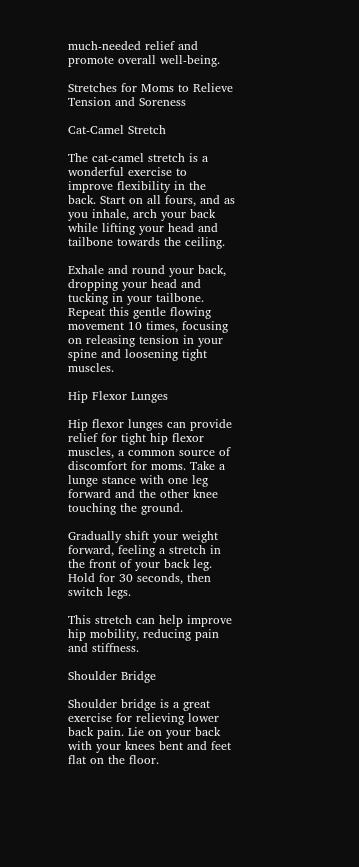much-needed relief and promote overall well-being.

Stretches for Moms to Relieve Tension and Soreness

Cat-Camel Stretch

The cat-camel stretch is a wonderful exercise to improve flexibility in the back. Start on all fours, and as you inhale, arch your back while lifting your head and tailbone towards the ceiling.

Exhale and round your back, dropping your head and tucking in your tailbone. Repeat this gentle flowing movement 10 times, focusing on releasing tension in your spine and loosening tight muscles.

Hip Flexor Lunges

Hip flexor lunges can provide relief for tight hip flexor muscles, a common source of discomfort for moms. Take a lunge stance with one leg forward and the other knee touching the ground.

Gradually shift your weight forward, feeling a stretch in the front of your back leg. Hold for 30 seconds, then switch legs.

This stretch can help improve hip mobility, reducing pain and stiffness.

Shoulder Bridge

Shoulder bridge is a great exercise for relieving lower back pain. Lie on your back with your knees bent and feet flat on the floor.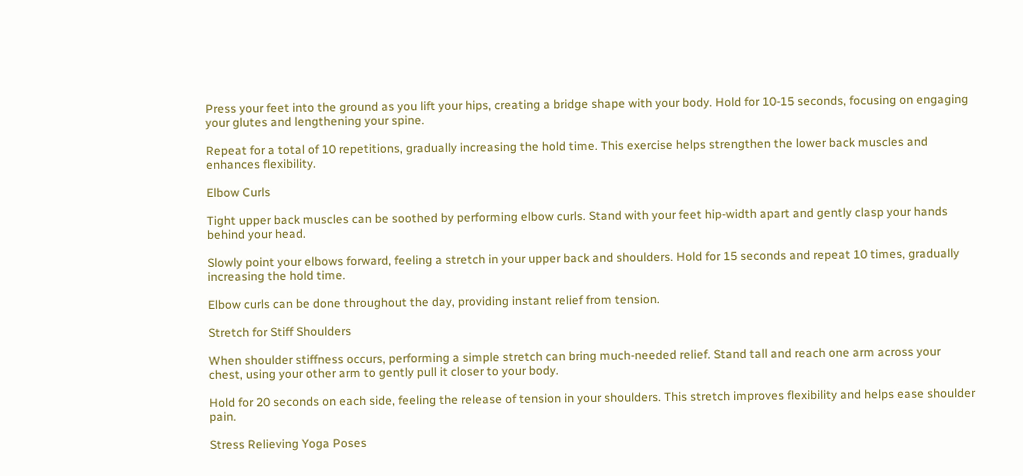Press your feet into the ground as you lift your hips, creating a bridge shape with your body. Hold for 10-15 seconds, focusing on engaging your glutes and lengthening your spine.

Repeat for a total of 10 repetitions, gradually increasing the hold time. This exercise helps strengthen the lower back muscles and enhances flexibility.

Elbow Curls

Tight upper back muscles can be soothed by performing elbow curls. Stand with your feet hip-width apart and gently clasp your hands behind your head.

Slowly point your elbows forward, feeling a stretch in your upper back and shoulders. Hold for 15 seconds and repeat 10 times, gradually increasing the hold time.

Elbow curls can be done throughout the day, providing instant relief from tension.

Stretch for Stiff Shoulders

When shoulder stiffness occurs, performing a simple stretch can bring much-needed relief. Stand tall and reach one arm across your chest, using your other arm to gently pull it closer to your body.

Hold for 20 seconds on each side, feeling the release of tension in your shoulders. This stretch improves flexibility and helps ease shoulder pain.

Stress Relieving Yoga Poses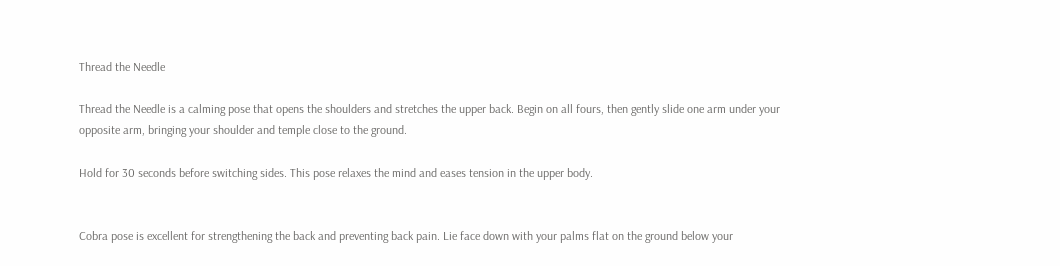Thread the Needle

Thread the Needle is a calming pose that opens the shoulders and stretches the upper back. Begin on all fours, then gently slide one arm under your opposite arm, bringing your shoulder and temple close to the ground.

Hold for 30 seconds before switching sides. This pose relaxes the mind and eases tension in the upper body.


Cobra pose is excellent for strengthening the back and preventing back pain. Lie face down with your palms flat on the ground below your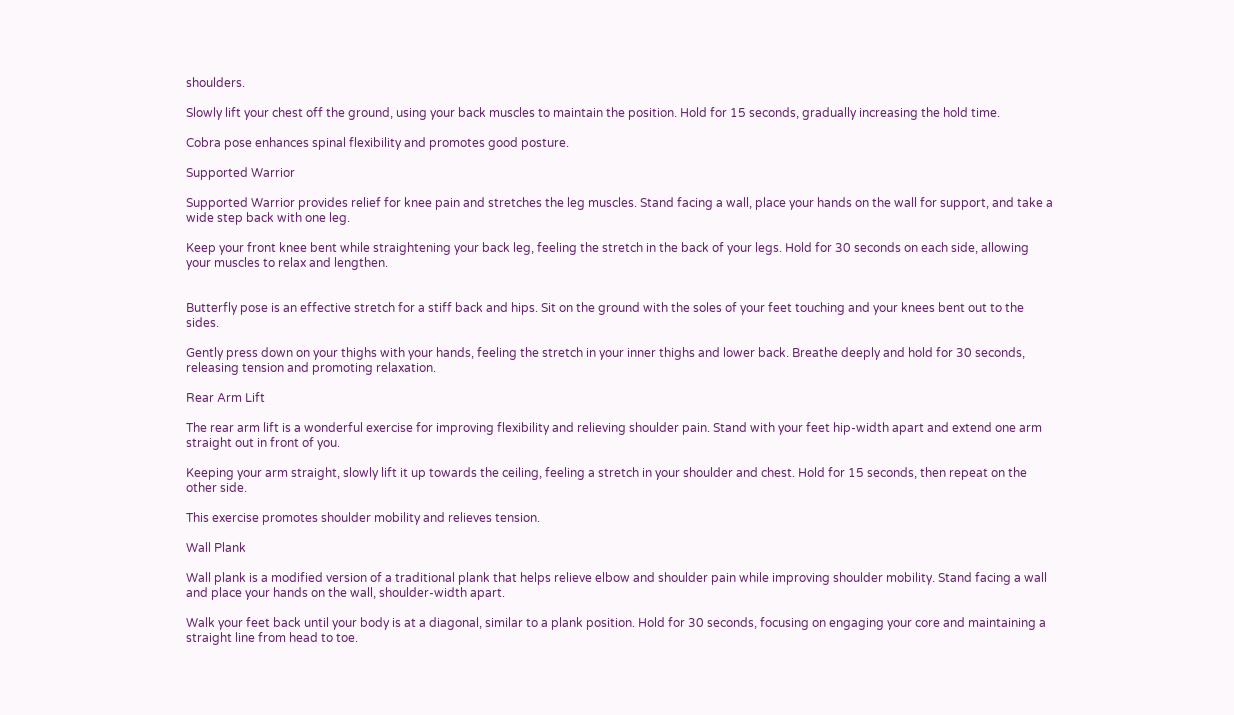shoulders.

Slowly lift your chest off the ground, using your back muscles to maintain the position. Hold for 15 seconds, gradually increasing the hold time.

Cobra pose enhances spinal flexibility and promotes good posture.

Supported Warrior

Supported Warrior provides relief for knee pain and stretches the leg muscles. Stand facing a wall, place your hands on the wall for support, and take a wide step back with one leg.

Keep your front knee bent while straightening your back leg, feeling the stretch in the back of your legs. Hold for 30 seconds on each side, allowing your muscles to relax and lengthen.


Butterfly pose is an effective stretch for a stiff back and hips. Sit on the ground with the soles of your feet touching and your knees bent out to the sides.

Gently press down on your thighs with your hands, feeling the stretch in your inner thighs and lower back. Breathe deeply and hold for 30 seconds, releasing tension and promoting relaxation.

Rear Arm Lift

The rear arm lift is a wonderful exercise for improving flexibility and relieving shoulder pain. Stand with your feet hip-width apart and extend one arm straight out in front of you.

Keeping your arm straight, slowly lift it up towards the ceiling, feeling a stretch in your shoulder and chest. Hold for 15 seconds, then repeat on the other side.

This exercise promotes shoulder mobility and relieves tension.

Wall Plank

Wall plank is a modified version of a traditional plank that helps relieve elbow and shoulder pain while improving shoulder mobility. Stand facing a wall and place your hands on the wall, shoulder-width apart.

Walk your feet back until your body is at a diagonal, similar to a plank position. Hold for 30 seconds, focusing on engaging your core and maintaining a straight line from head to toe.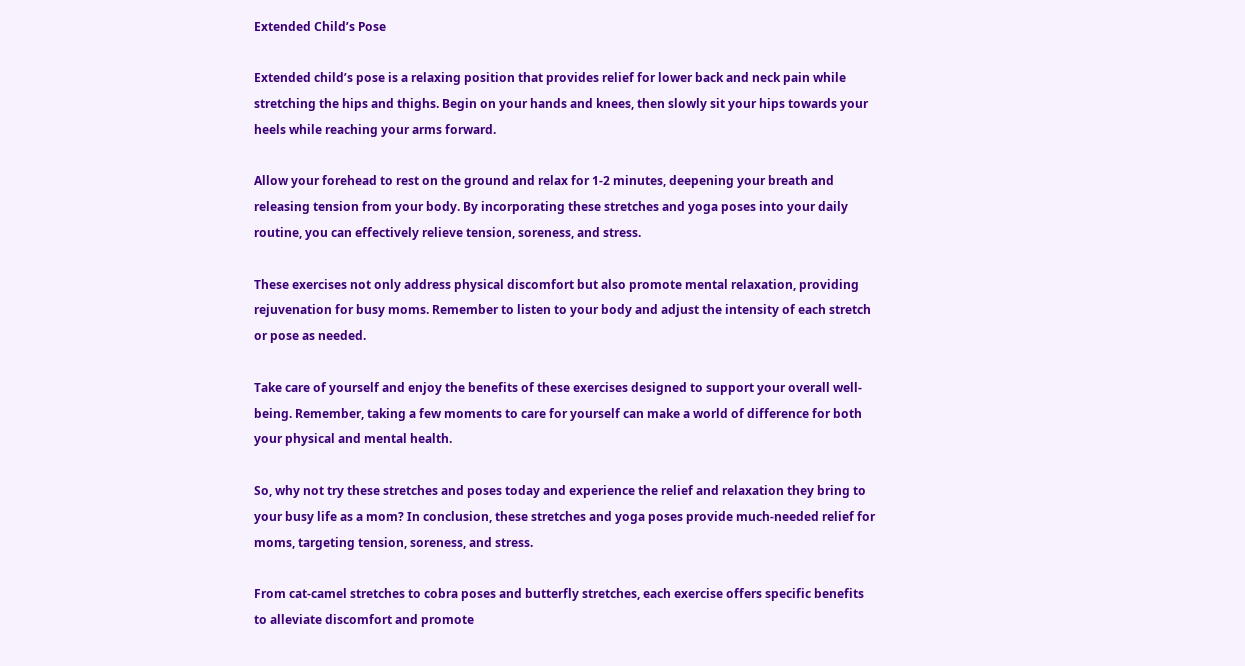Extended Child’s Pose

Extended child’s pose is a relaxing position that provides relief for lower back and neck pain while stretching the hips and thighs. Begin on your hands and knees, then slowly sit your hips towards your heels while reaching your arms forward.

Allow your forehead to rest on the ground and relax for 1-2 minutes, deepening your breath and releasing tension from your body. By incorporating these stretches and yoga poses into your daily routine, you can effectively relieve tension, soreness, and stress.

These exercises not only address physical discomfort but also promote mental relaxation, providing rejuvenation for busy moms. Remember to listen to your body and adjust the intensity of each stretch or pose as needed.

Take care of yourself and enjoy the benefits of these exercises designed to support your overall well-being. Remember, taking a few moments to care for yourself can make a world of difference for both your physical and mental health.

So, why not try these stretches and poses today and experience the relief and relaxation they bring to your busy life as a mom? In conclusion, these stretches and yoga poses provide much-needed relief for moms, targeting tension, soreness, and stress.

From cat-camel stretches to cobra poses and butterfly stretches, each exercise offers specific benefits to alleviate discomfort and promote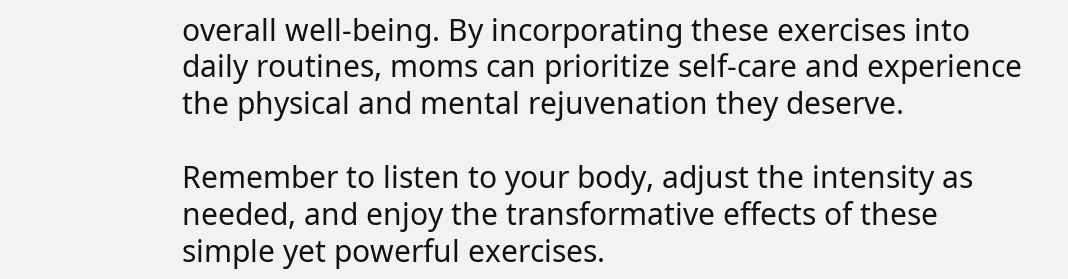overall well-being. By incorporating these exercises into daily routines, moms can prioritize self-care and experience the physical and mental rejuvenation they deserve.

Remember to listen to your body, adjust the intensity as needed, and enjoy the transformative effects of these simple yet powerful exercises.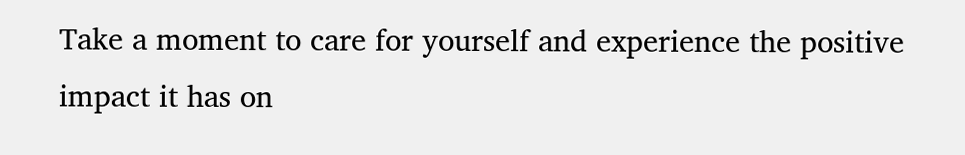Take a moment to care for yourself and experience the positive impact it has on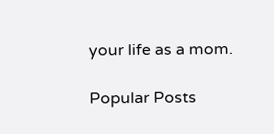your life as a mom.

Popular Posts